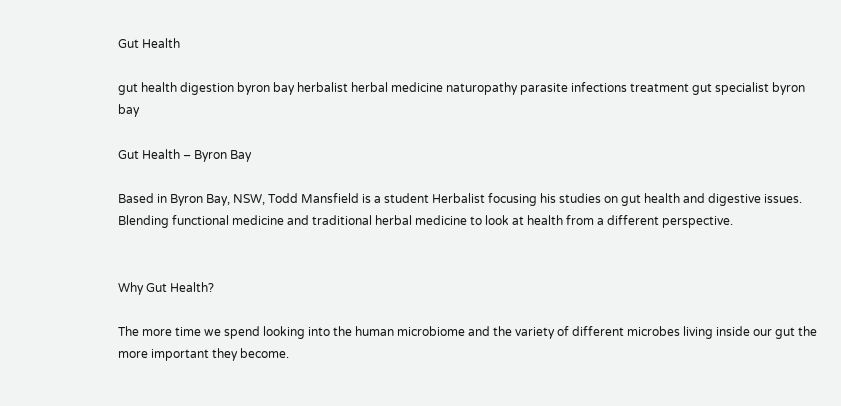Gut Health

gut health digestion byron bay herbalist herbal medicine naturopathy parasite infections treatment gut specialist byron bay

Gut Health – Byron Bay

Based in Byron Bay, NSW, Todd Mansfield is a student Herbalist focusing his studies on gut health and digestive issues. Blending functional medicine and traditional herbal medicine to look at health from a different perspective.


Why Gut Health?

The more time we spend looking into the human microbiome and the variety of different microbes living inside our gut the more important they become.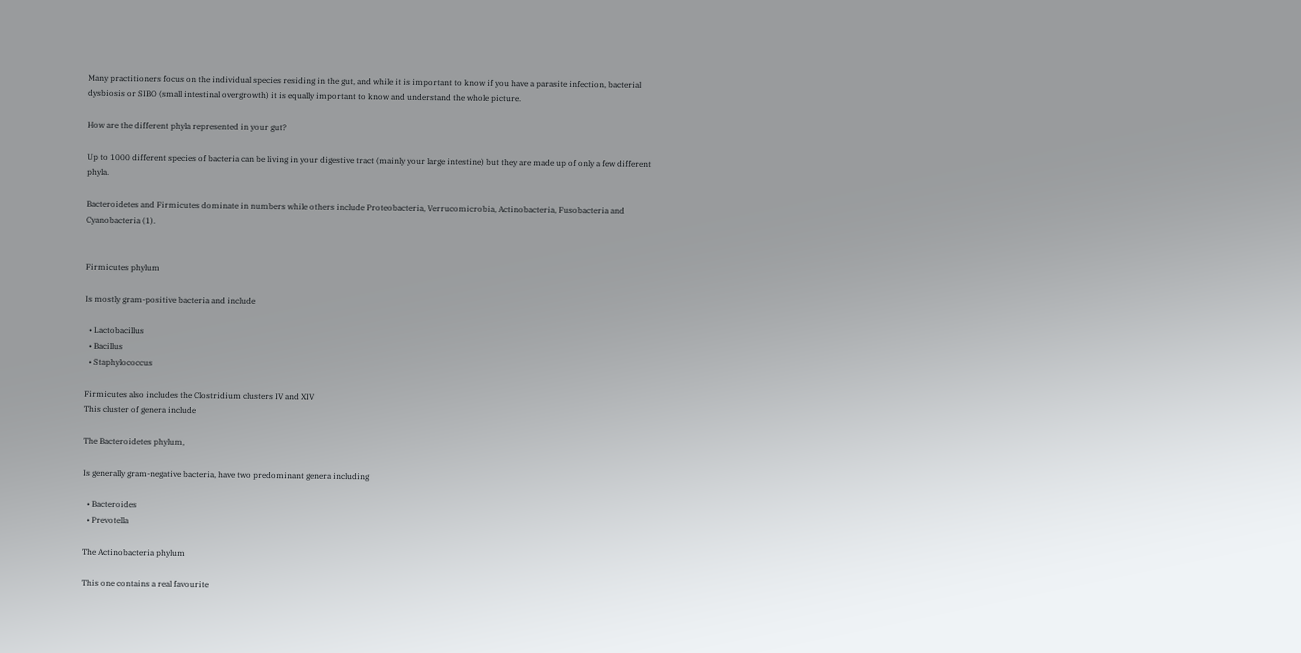Many practitioners focus on the individual species residing in the gut, and while it is important to know if you have a parasite infection, bacterial dysbiosis or SIBO (small intestinal overgrowth) it is equally important to know and understand the whole picture.

How are the different phyla represented in your gut?

Up to 1000 different species of bacteria can be living in your digestive tract (mainly your large intestine) but they are made up of only a few different phyla.

Bacteroidetes and Firmicutes dominate in numbers while others include Proteobacteria, Verrucomicrobia, Actinobacteria, Fusobacteria and Cyanobacteria (1).


Firmicutes phylum

Is mostly gram-positive bacteria and include

  • Lactobacillus
  • Bacillus
  • Staphylococcus

Firmicutes also includes the Clostridium clusters IV and XIV
This cluster of genera include

The Bacteroidetes phylum,

Is generally gram-negative bacteria, have two predominant genera including

  • Bacteroides
  • Prevotella

The Actinobacteria phylum

This one contains a real favourite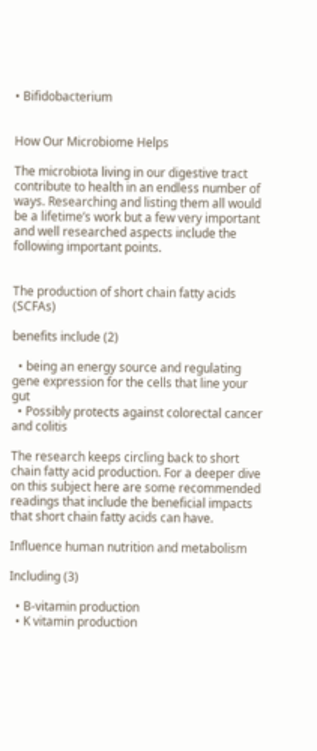• Bifidobacterium


How Our Microbiome Helps

The microbiota living in our digestive tract contribute to health in an endless number of ways. Researching and listing them all would be a lifetime’s work but a few very important and well researched aspects include the following important points.


The production of short chain fatty acids (SCFAs)

benefits include (2)

  • being an energy source and regulating gene expression for the cells that line your gut
  • Possibly protects against colorectal cancer and colitis

The research keeps circling back to short chain fatty acid production. For a deeper dive on this subject here are some recommended readings that include the beneficial impacts that short chain fatty acids can have.

Influence human nutrition and metabolism

Including (3)

  • B-vitamin production
  • K vitamin production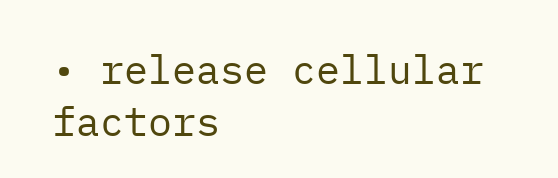• release cellular factors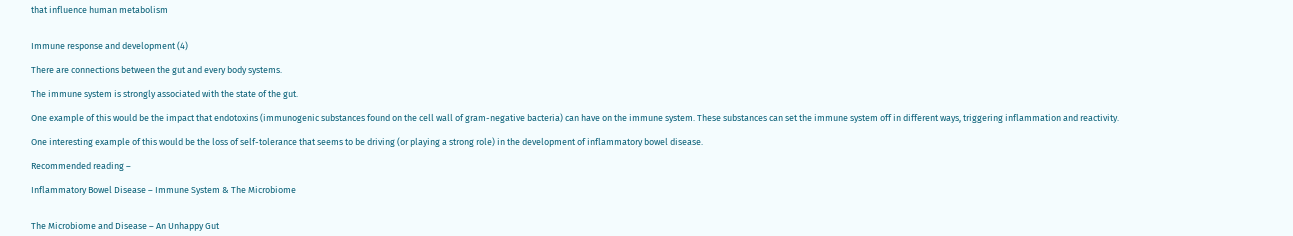that influence human metabolism


Immune response and development (4)

There are connections between the gut and every body systems.

The immune system is strongly associated with the state of the gut.

One example of this would be the impact that endotoxins (immunogenic substances found on the cell wall of gram-negative bacteria) can have on the immune system. These substances can set the immune system off in different ways, triggering inflammation and reactivity.

One interesting example of this would be the loss of self-tolerance that seems to be driving (or playing a strong role) in the development of inflammatory bowel disease.

Recommended reading –

Inflammatory Bowel Disease – Immune System & The Microbiome


The Microbiome and Disease – An Unhappy Gut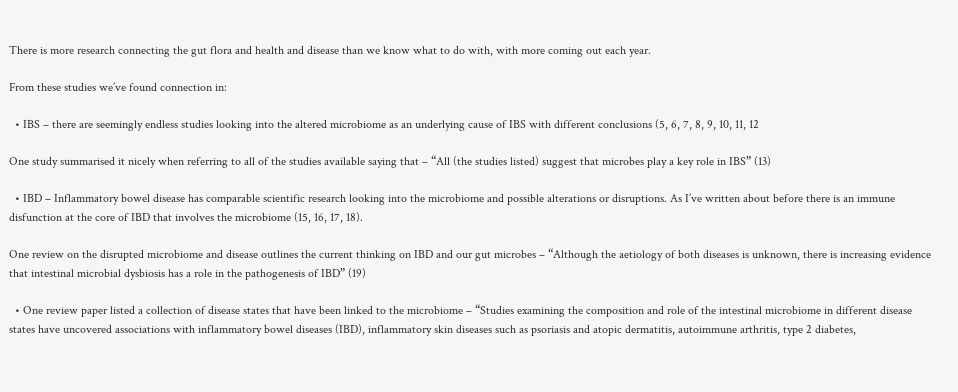There is more research connecting the gut flora and health and disease than we know what to do with, with more coming out each year.

From these studies we’ve found connection in:

  • IBS – there are seemingly endless studies looking into the altered microbiome as an underlying cause of IBS with different conclusions (5, 6, 7, 8, 9, 10, 11, 12

One study summarised it nicely when referring to all of the studies available saying that – “All (the studies listed) suggest that microbes play a key role in IBS” (13)

  • IBD – Inflammatory bowel disease has comparable scientific research looking into the microbiome and possible alterations or disruptions. As I’ve written about before there is an immune disfunction at the core of IBD that involves the microbiome (15, 16, 17, 18).

One review on the disrupted microbiome and disease outlines the current thinking on IBD and our gut microbes – “Although the aetiology of both diseases is unknown, there is increasing evidence that intestinal microbial dysbiosis has a role in the pathogenesis of IBD” (19)

  • One review paper listed a collection of disease states that have been linked to the microbiome – “Studies examining the composition and role of the intestinal microbiome in different disease states have uncovered associations with inflammatory bowel diseases (IBD), inflammatory skin diseases such as psoriasis and atopic dermatitis, autoimmune arthritis, type 2 diabetes,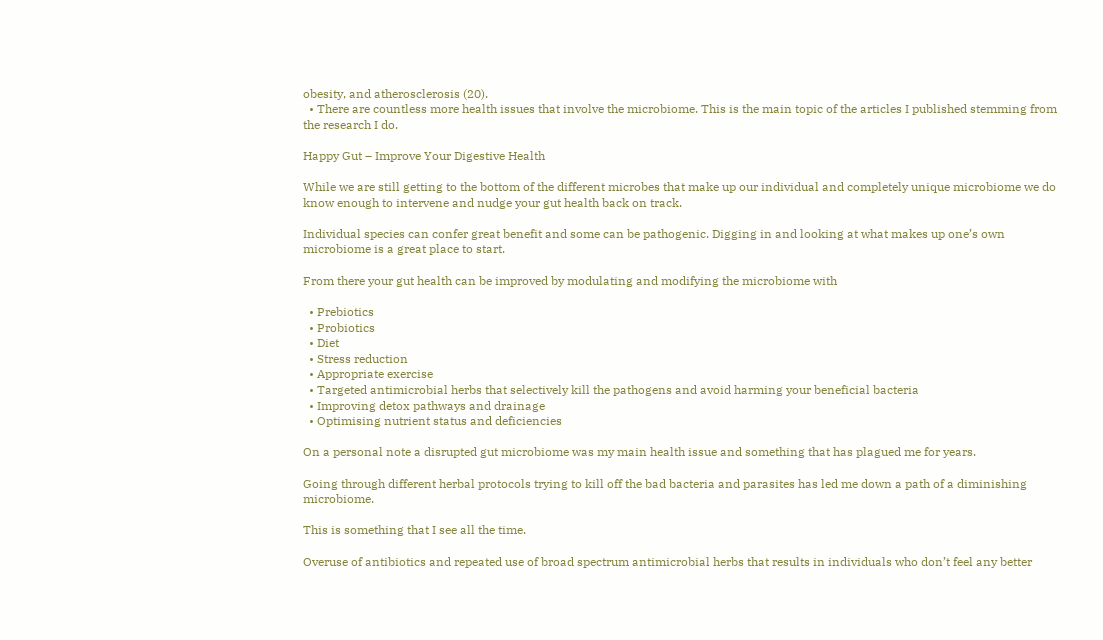obesity, and atherosclerosis (20).
  • There are countless more health issues that involve the microbiome. This is the main topic of the articles I published stemming from the research I do.

Happy Gut – Improve Your Digestive Health

While we are still getting to the bottom of the different microbes that make up our individual and completely unique microbiome we do know enough to intervene and nudge your gut health back on track.

Individual species can confer great benefit and some can be pathogenic. Digging in and looking at what makes up one’s own microbiome is a great place to start.

From there your gut health can be improved by modulating and modifying the microbiome with

  • Prebiotics
  • Probiotics
  • Diet
  • Stress reduction
  • Appropriate exercise
  • Targeted antimicrobial herbs that selectively kill the pathogens and avoid harming your beneficial bacteria
  • Improving detox pathways and drainage
  • Optimising nutrient status and deficiencies

On a personal note a disrupted gut microbiome was my main health issue and something that has plagued me for years.

Going through different herbal protocols trying to kill off the bad bacteria and parasites has led me down a path of a diminishing microbiome.

This is something that I see all the time.

Overuse of antibiotics and repeated use of broad spectrum antimicrobial herbs that results in individuals who don’t feel any better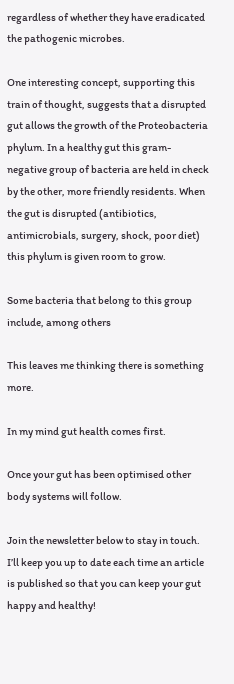regardless of whether they have eradicated the pathogenic microbes.

One interesting concept, supporting this train of thought, suggests that a disrupted gut allows the growth of the Proteobacteria phylum. In a healthy gut this gram-negative group of bacteria are held in check by the other, more friendly residents. When the gut is disrupted (antibiotics, antimicrobials, surgery, shock, poor diet) this phylum is given room to grow.

Some bacteria that belong to this group include, among others

This leaves me thinking there is something more.

In my mind gut health comes first.

Once your gut has been optimised other body systems will follow.

Join the newsletter below to stay in touch. I’ll keep you up to date each time an article is published so that you can keep your gut happy and healthy!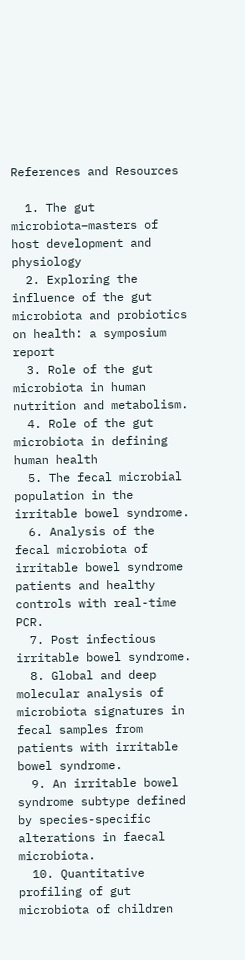References and Resources

  1. The gut microbiota–masters of host development and physiology
  2. Exploring the influence of the gut microbiota and probiotics on health: a symposium report
  3. Role of the gut microbiota in human nutrition and metabolism.
  4. Role of the gut microbiota in defining human health
  5. The fecal microbial population in the irritable bowel syndrome.
  6. Analysis of the fecal microbiota of irritable bowel syndrome patients and healthy controls with real-time PCR.
  7. Post infectious irritable bowel syndrome.
  8. Global and deep molecular analysis of microbiota signatures in fecal samples from patients with irritable bowel syndrome.
  9. An irritable bowel syndrome subtype defined by species-specific alterations in faecal microbiota.
  10. Quantitative profiling of gut microbiota of children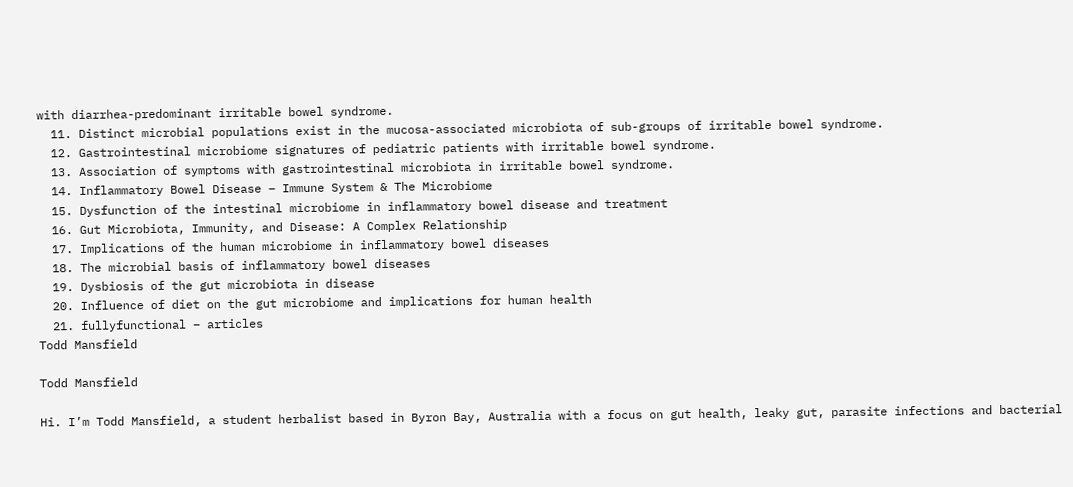with diarrhea-predominant irritable bowel syndrome.
  11. Distinct microbial populations exist in the mucosa-associated microbiota of sub-groups of irritable bowel syndrome.
  12. Gastrointestinal microbiome signatures of pediatric patients with irritable bowel syndrome.
  13. Association of symptoms with gastrointestinal microbiota in irritable bowel syndrome.
  14. Inflammatory Bowel Disease – Immune System & The Microbiome
  15. Dysfunction of the intestinal microbiome in inflammatory bowel disease and treatment
  16. Gut Microbiota, Immunity, and Disease: A Complex Relationship
  17. Implications of the human microbiome in inflammatory bowel diseases
  18. The microbial basis of inflammatory bowel diseases
  19. Dysbiosis of the gut microbiota in disease
  20. Influence of diet on the gut microbiome and implications for human health
  21. fullyfunctional – articles
Todd Mansfield

Todd Mansfield

Hi. I’m Todd Mansfield, a student herbalist based in Byron Bay, Australia with a focus on gut health, leaky gut, parasite infections and bacterial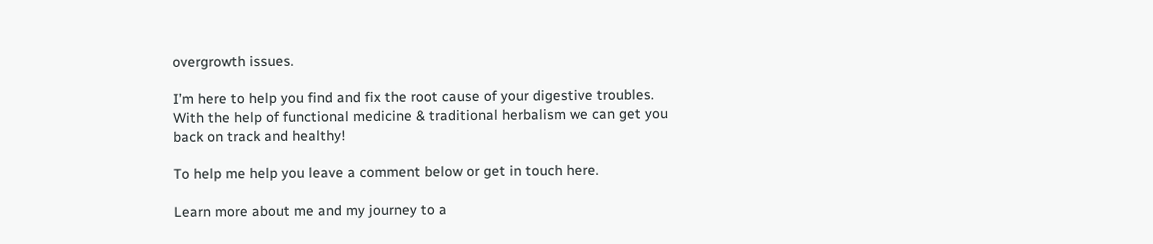overgrowth issues.

I’m here to help you find and fix the root cause of your digestive troubles. With the help of functional medicine & traditional herbalism we can get you back on track and healthy!

To help me help you leave a comment below or get in touch here.

Learn more about me and my journey to a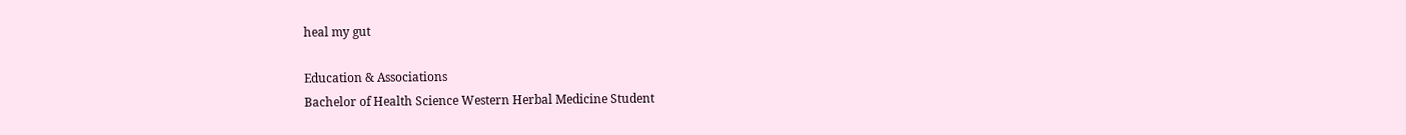heal my gut

Education & Associations
Bachelor of Health Science Western Herbal Medicine Student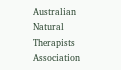Australian Natural Therapists Association